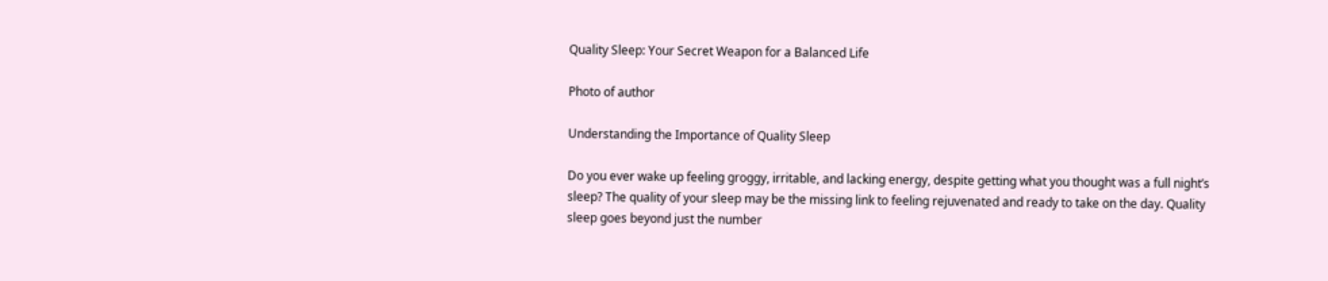Quality Sleep: Your Secret Weapon for a Balanced Life

Photo of author

Understanding the Importance of Quality Sleep

Do you ever wake up feeling groggy, irritable, and lacking energy, despite getting what you thought was a full night’s sleep? The quality of your sleep may be the missing link to feeling rejuvenated and ready to take on the day. Quality sleep goes beyond just the number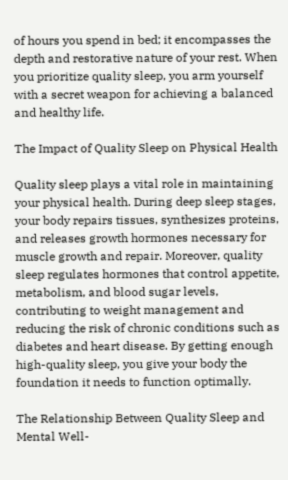of hours you spend in bed; it encompasses the depth and restorative nature of your rest. When you prioritize quality sleep, you arm yourself with a secret weapon for achieving a balanced and healthy life.

The Impact of Quality Sleep on Physical Health

Quality sleep plays a vital role in maintaining your physical health. During deep sleep stages, your body repairs tissues, synthesizes proteins, and releases growth hormones necessary for muscle growth and repair. Moreover, quality sleep regulates hormones that control appetite, metabolism, and blood sugar levels, contributing to weight management and reducing the risk of chronic conditions such as diabetes and heart disease. By getting enough high-quality sleep, you give your body the foundation it needs to function optimally.

The Relationship Between Quality Sleep and Mental Well-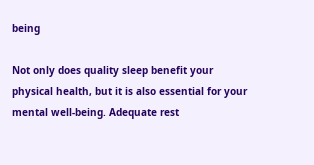being

Not only does quality sleep benefit your physical health, but it is also essential for your mental well-being. Adequate rest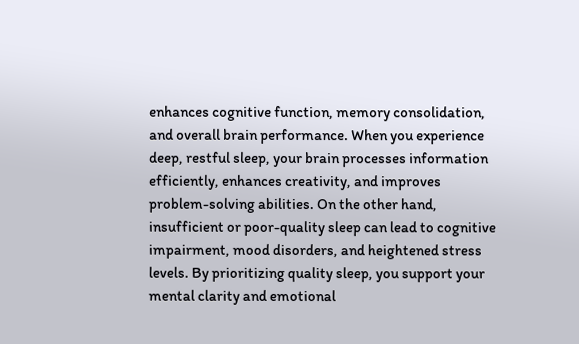enhances cognitive function, memory consolidation, and overall brain performance. When you experience deep, restful sleep, your brain processes information efficiently, enhances creativity, and improves problem-solving abilities. On the other hand, insufficient or poor-quality sleep can lead to cognitive impairment, mood disorders, and heightened stress levels. By prioritizing quality sleep, you support your mental clarity and emotional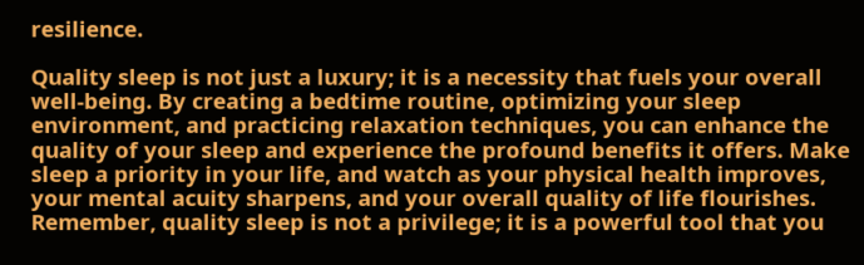resilience.

Quality sleep is not just a luxury; it is a necessity that fuels your overall well-being. By creating a bedtime routine, optimizing your sleep environment, and practicing relaxation techniques, you can enhance the quality of your sleep and experience the profound benefits it offers. Make sleep a priority in your life, and watch as your physical health improves, your mental acuity sharpens, and your overall quality of life flourishes. Remember, quality sleep is not a privilege; it is a powerful tool that you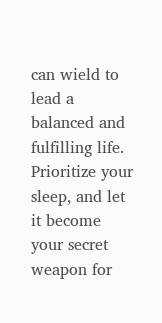can wield to lead a balanced and fulfilling life. Prioritize your sleep, and let it become your secret weapon for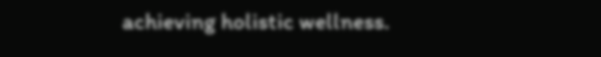achieving holistic wellness.